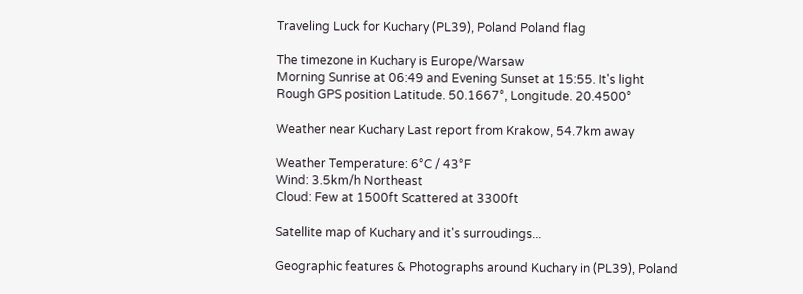Traveling Luck for Kuchary (PL39), Poland Poland flag

The timezone in Kuchary is Europe/Warsaw
Morning Sunrise at 06:49 and Evening Sunset at 15:55. It's light
Rough GPS position Latitude. 50.1667°, Longitude. 20.4500°

Weather near Kuchary Last report from Krakow, 54.7km away

Weather Temperature: 6°C / 43°F
Wind: 3.5km/h Northeast
Cloud: Few at 1500ft Scattered at 3300ft

Satellite map of Kuchary and it's surroudings...

Geographic features & Photographs around Kuchary in (PL39), Poland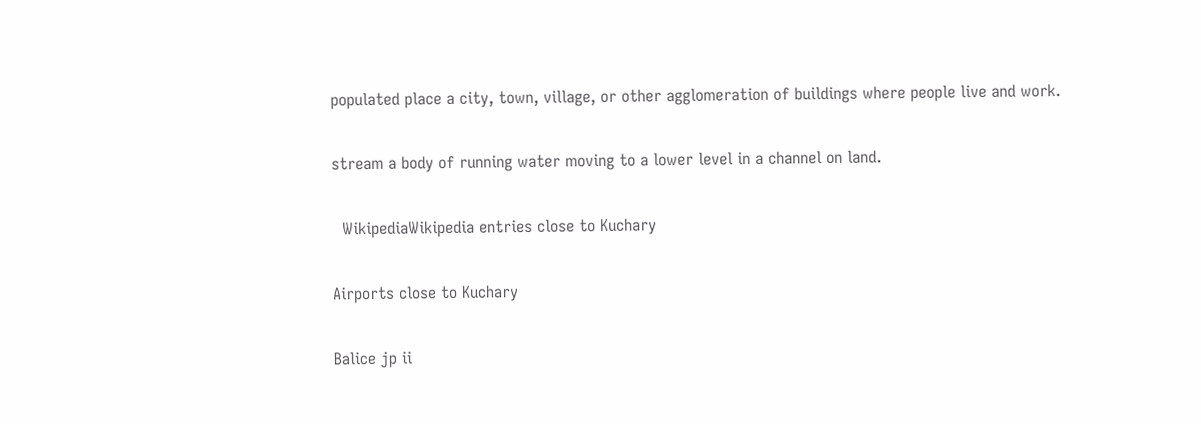populated place a city, town, village, or other agglomeration of buildings where people live and work.

stream a body of running water moving to a lower level in a channel on land.

  WikipediaWikipedia entries close to Kuchary

Airports close to Kuchary

Balice jp ii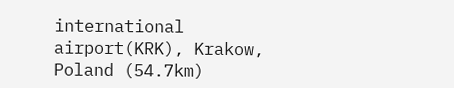international airport(KRK), Krakow, Poland (54.7km)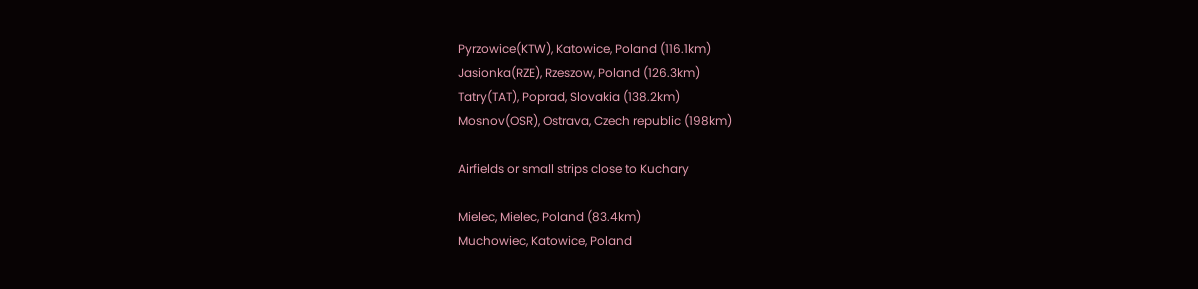Pyrzowice(KTW), Katowice, Poland (116.1km)
Jasionka(RZE), Rzeszow, Poland (126.3km)
Tatry(TAT), Poprad, Slovakia (138.2km)
Mosnov(OSR), Ostrava, Czech republic (198km)

Airfields or small strips close to Kuchary

Mielec, Mielec, Poland (83.4km)
Muchowiec, Katowice, Poland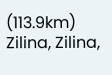(113.9km)
Zilina, Zilina,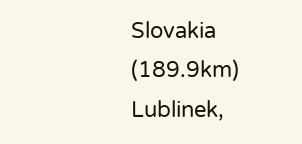Slovakia (189.9km)
Lublinek,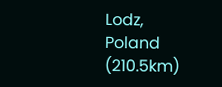Lodz, Poland (210.5km)